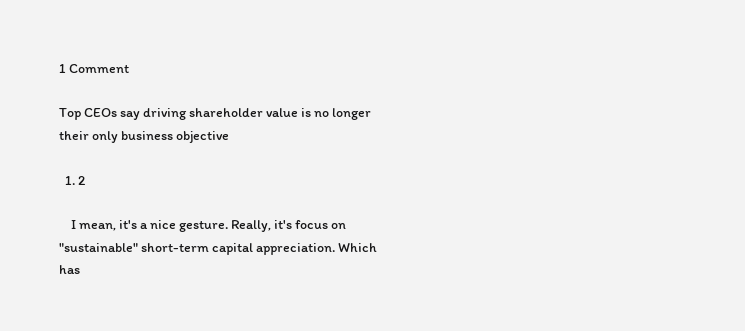1 Comment

Top CEOs say driving shareholder value is no longer their only business objective

  1. 2

    I mean, it's a nice gesture. Really, it's focus on "sustainable" short-term capital appreciation. Which has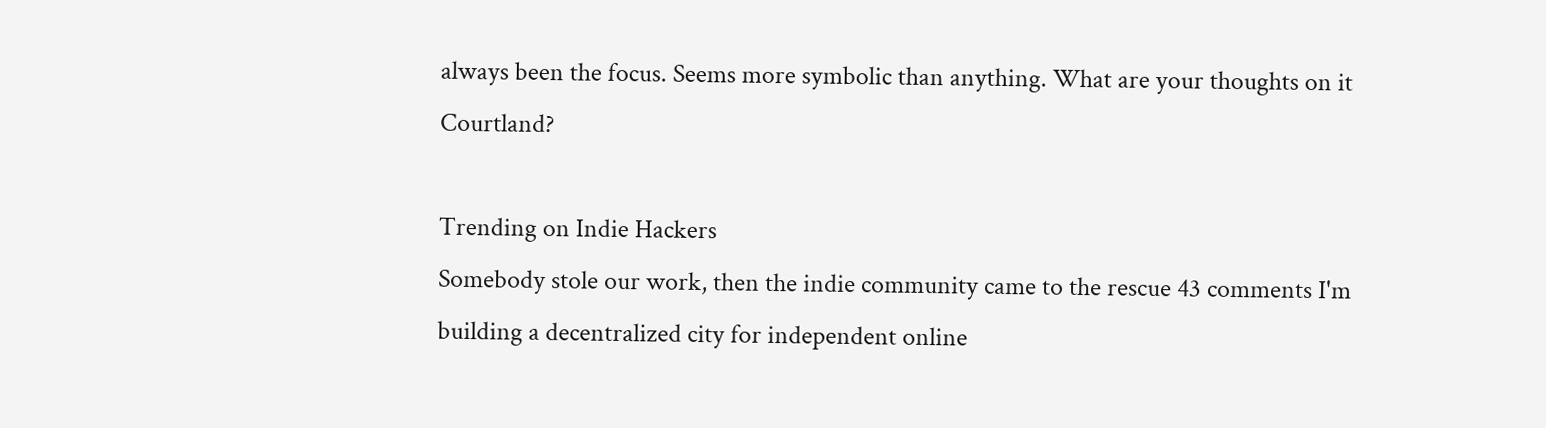always been the focus. Seems more symbolic than anything. What are your thoughts on it Courtland?

Trending on Indie Hackers
Somebody stole our work, then the indie community came to the rescue 43 comments I'm building a decentralized city for independent online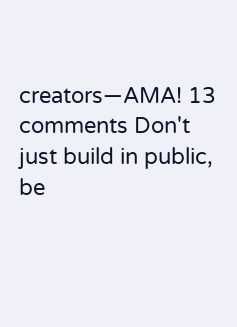creators—AMA! 13 comments Don't just build in public, be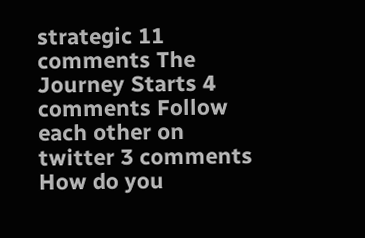strategic 11 comments The Journey Starts 4 comments Follow each other on twitter 3 comments How do you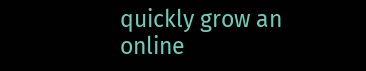quickly grow an online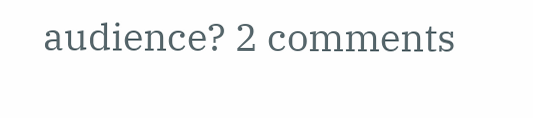audience? 2 comments